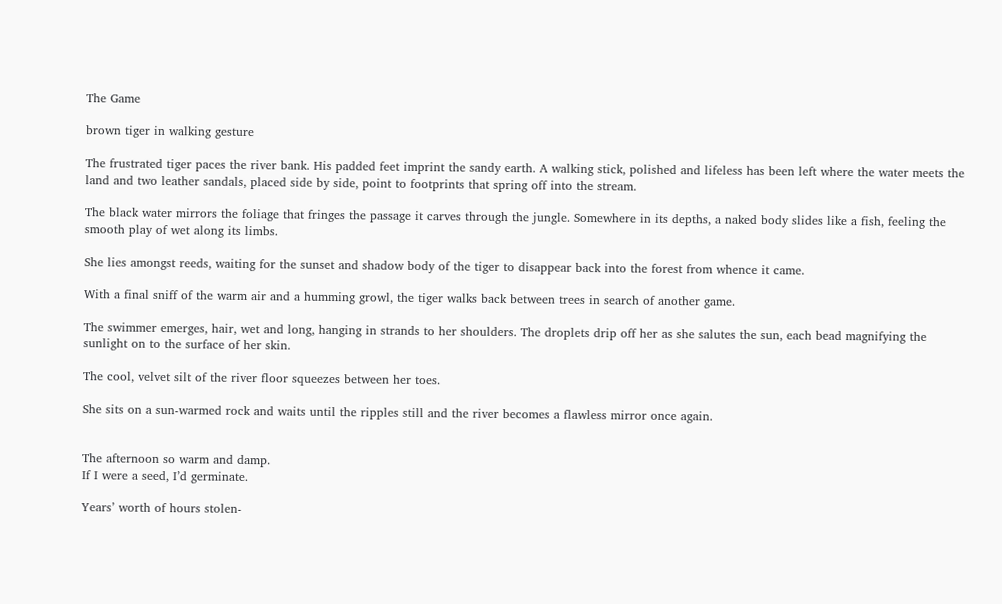The Game

brown tiger in walking gesture

The frustrated tiger paces the river bank. His padded feet imprint the sandy earth. A walking stick, polished and lifeless has been left where the water meets the land and two leather sandals, placed side by side, point to footprints that spring off into the stream.

The black water mirrors the foliage that fringes the passage it carves through the jungle. Somewhere in its depths, a naked body slides like a fish, feeling the smooth play of wet along its limbs.

She lies amongst reeds, waiting for the sunset and shadow body of the tiger to disappear back into the forest from whence it came.

With a final sniff of the warm air and a humming growl, the tiger walks back between trees in search of another game.

The swimmer emerges, hair, wet and long, hanging in strands to her shoulders. The droplets drip off her as she salutes the sun, each bead magnifying the sunlight on to the surface of her skin.

The cool, velvet silt of the river floor squeezes between her toes.

She sits on a sun-warmed rock and waits until the ripples still and the river becomes a flawless mirror once again.


The afternoon so warm and damp.
If I were a seed, I’d germinate.

Years’ worth of hours stolen-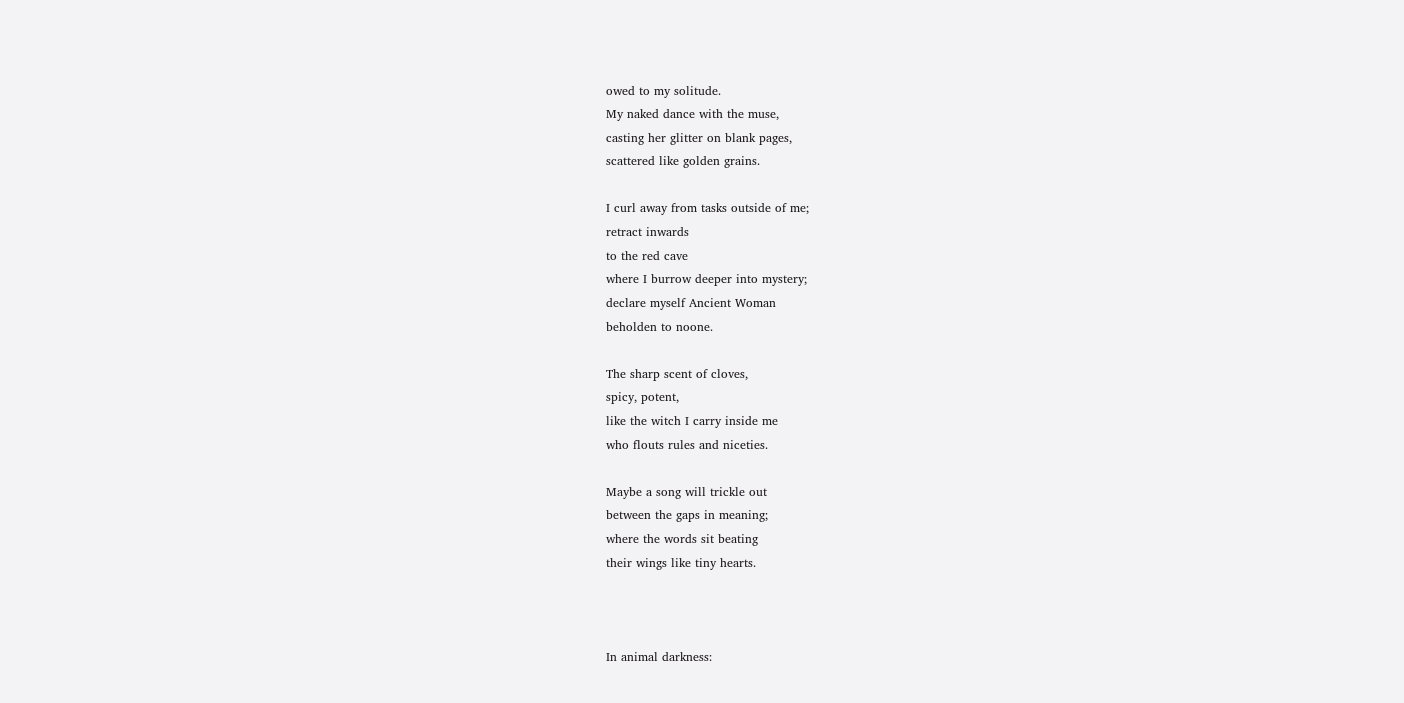owed to my solitude.
My naked dance with the muse,
casting her glitter on blank pages,
scattered like golden grains.

I curl away from tasks outside of me;
retract inwards
to the red cave
where I burrow deeper into mystery;
declare myself Ancient Woman
beholden to noone.

The sharp scent of cloves,
spicy, potent,
like the witch I carry inside me
who flouts rules and niceties.

Maybe a song will trickle out
between the gaps in meaning;
where the words sit beating
their wings like tiny hearts.



In animal darkness: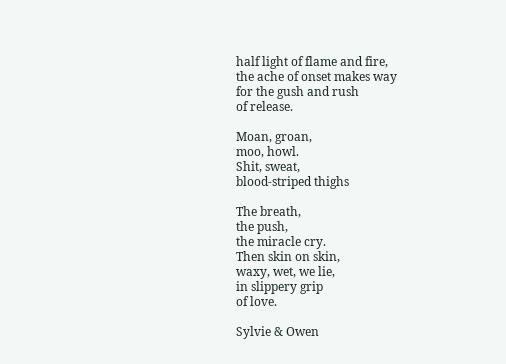half light of flame and fire,
the ache of onset makes way
for the gush and rush
of release.

Moan, groan,
moo, howl.
Shit, sweat,
blood-striped thighs

The breath,
the push,
the miracle cry.
Then skin on skin,
waxy, wet, we lie,
in slippery grip
of love.

Sylvie & Owen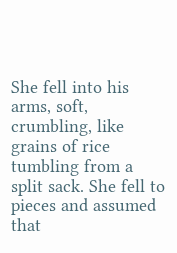She fell into his arms, soft, crumbling, like grains of rice tumbling from a split sack. She fell to pieces and assumed that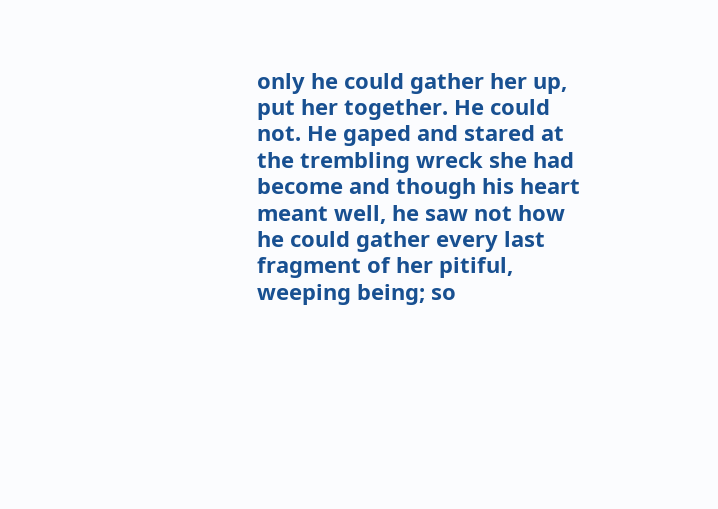only he could gather her up, put her together. He could not. He gaped and stared at the trembling wreck she had become and though his heart meant well, he saw not how he could gather every last fragment of her pitiful, weeping being; so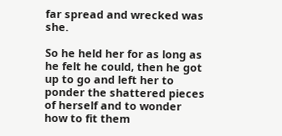far spread and wrecked was she.

So he held her for as long as he felt he could, then he got up to go and left her to ponder the shattered pieces of herself and to wonder how to fit them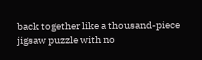back together like a thousand-piece jigsaw puzzle with no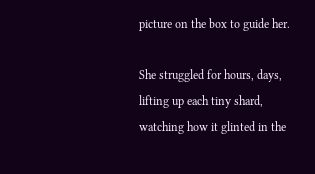picture on the box to guide her.

She struggled for hours, days, lifting up each tiny shard, watching how it glinted in the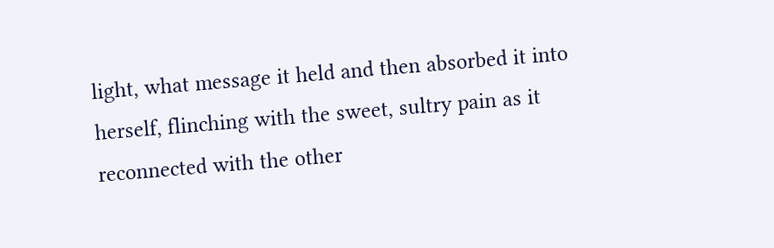light, what message it held and then absorbed it into herself, flinching with the sweet, sultry pain as it reconnected with the other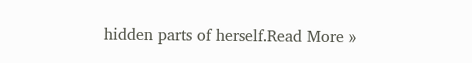hidden parts of herself.Read More »